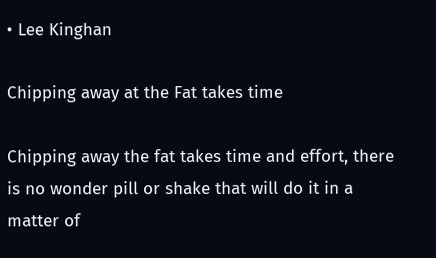• Lee Kinghan

Chipping away at the Fat takes time

Chipping away the fat takes time and effort, there is no wonder pill or shake that will do it in a matter of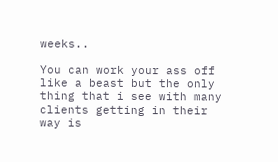weeks..

You can work your ass off like a beast but the only thing that i see with many clients getting in their way is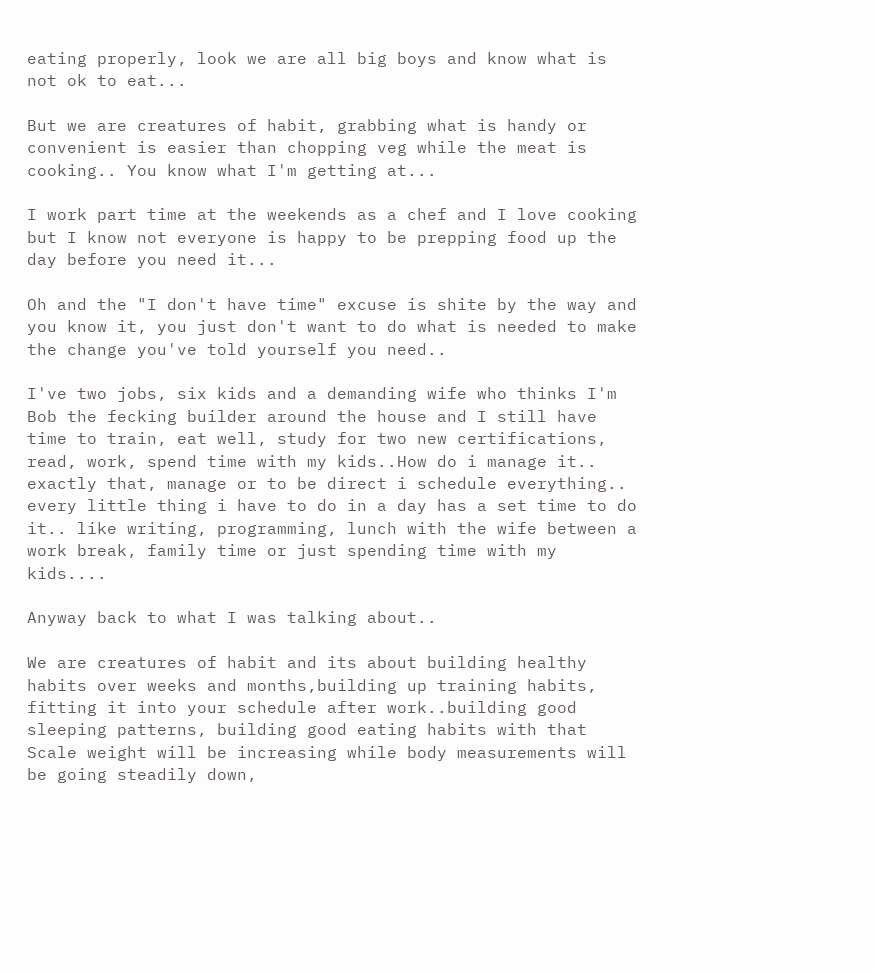eating properly, look we are all big boys and know what is not ok to eat...

But we are creatures of habit, grabbing what is handy or convenient is easier than chopping veg while the meat is cooking.. You know what I'm getting at...

I work part time at the weekends as a chef and I love cooking but I know not everyone is happy to be prepping food up the day before you need it...

Oh and the "I don't have time" excuse is shite by the way and you know it, you just don't want to do what is needed to make the change you've told yourself you need..

I've two jobs, six kids and a demanding wife who thinks I'm Bob the fecking builder around the house and I still have time to train, eat well, study for two new certifications, read, work, spend time with my kids..How do i manage it.. exactly that, manage or to be direct i schedule everything.. every little thing i have to do in a day has a set time to do it.. like writing, programming, lunch with the wife between a work break, family time or just spending time with my kids....

Anyway back to what I was talking about..

We are creatures of habit and its about building healthy habits over weeks and months,building up training habits, fitting it into your schedule after work..building good sleeping patterns, building good eating habits with that Scale weight will be increasing while body measurements will be going steadily down,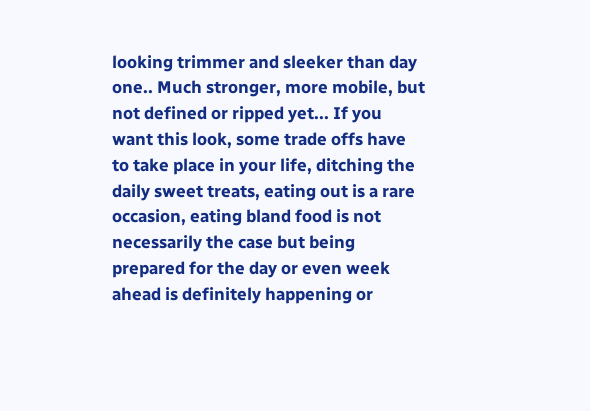looking trimmer and sleeker than day one.. Much stronger, more mobile, but not defined or ripped yet... If you want this look, some trade offs have to take place in your life, ditching the daily sweet treats, eating out is a rare occasion, eating bland food is not necessarily the case but being prepared for the day or even week ahead is definitely happening or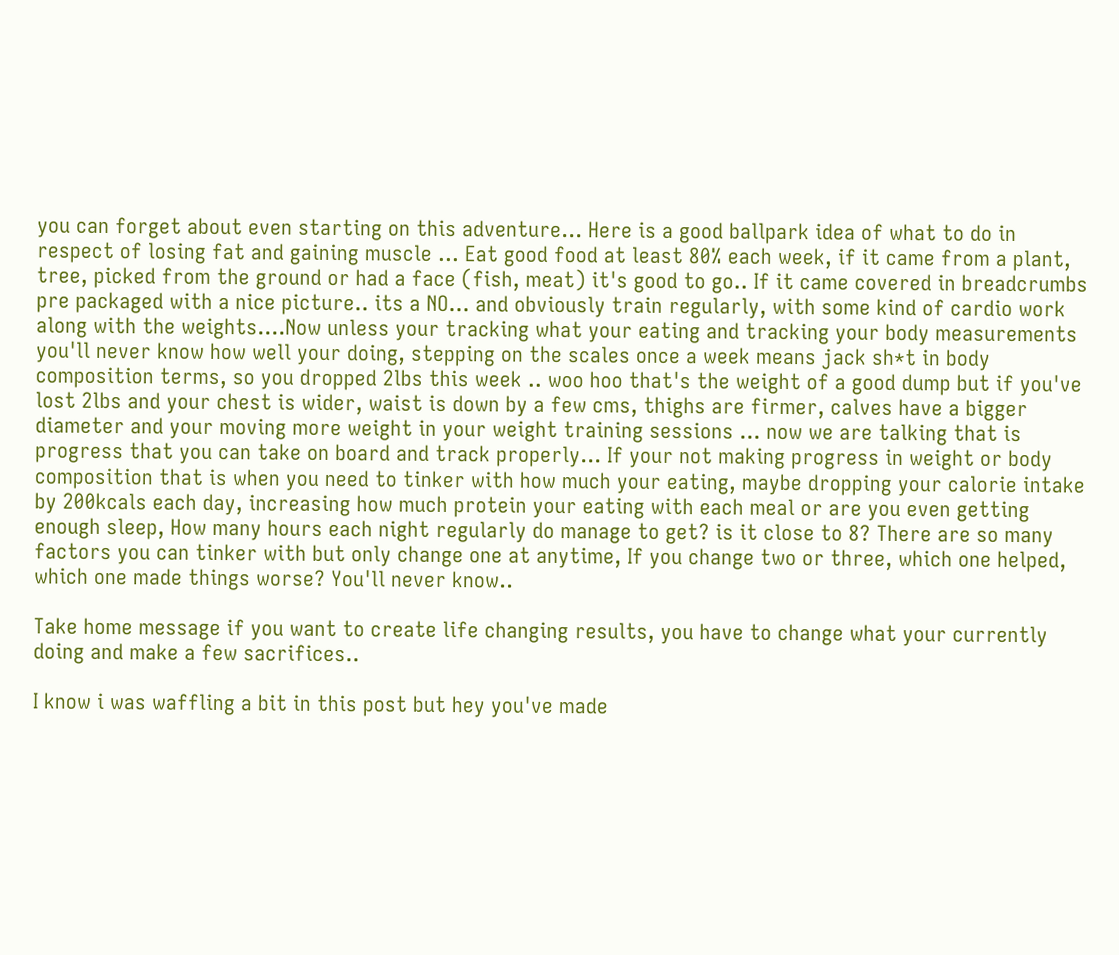you can forget about even starting on this adventure... Here is a good ballpark idea of what to do in respect of losing fat and gaining muscle ... Eat good food at least 80% each week, if it came from a plant, tree, picked from the ground or had a face (fish, meat) it's good to go.. If it came covered in breadcrumbs pre packaged with a nice picture.. its a NO... and obviously train regularly, with some kind of cardio work along with the weights....Now unless your tracking what your eating and tracking your body measurements you'll never know how well your doing, stepping on the scales once a week means jack sh*t in body composition terms, so you dropped 2lbs this week .. woo hoo that's the weight of a good dump but if you've lost 2lbs and your chest is wider, waist is down by a few cms, thighs are firmer, calves have a bigger diameter and your moving more weight in your weight training sessions ... now we are talking that is progress that you can take on board and track properly... If your not making progress in weight or body composition that is when you need to tinker with how much your eating, maybe dropping your calorie intake by 200kcals each day, increasing how much protein your eating with each meal or are you even getting enough sleep, How many hours each night regularly do manage to get? is it close to 8? There are so many factors you can tinker with but only change one at anytime, If you change two or three, which one helped, which one made things worse? You'll never know..

Take home message if you want to create life changing results, you have to change what your currently doing and make a few sacrifices..

I know i was waffling a bit in this post but hey you've made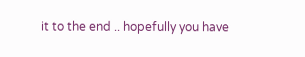it to the end .. hopefully you have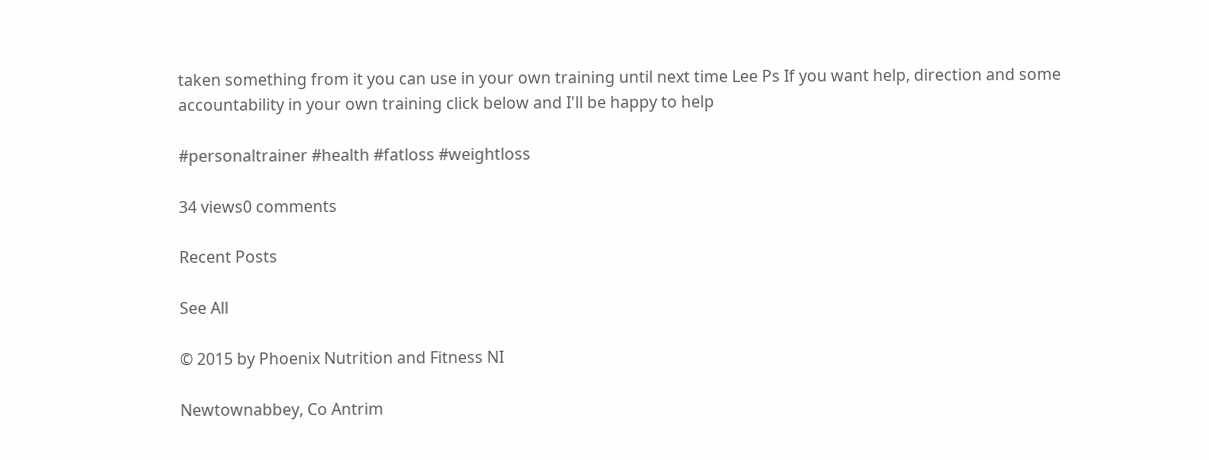taken something from it you can use in your own training until next time Lee Ps If you want help, direction and some accountability in your own training click below and I'll be happy to help

#personaltrainer #health #fatloss #weightloss

34 views0 comments

Recent Posts

See All

© 2015 by Phoenix Nutrition and Fitness NI

Newtownabbey, Co Antrim